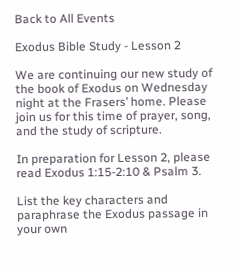Back to All Events

Exodus Bible Study - Lesson 2

We are continuing our new study of the book of Exodus on Wednesday night at the Frasers’ home. Please join us for this time of prayer, song, and the study of scripture.

In preparation for Lesson 2, please read Exodus 1:15-2:10 & Psalm 3.

List the key characters and paraphrase the Exodus passage in your own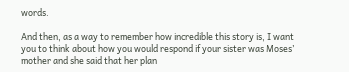words.

And then, as a way to remember how incredible this story is, I want you to think about how you would respond if your sister was Moses’ mother and she said that her plan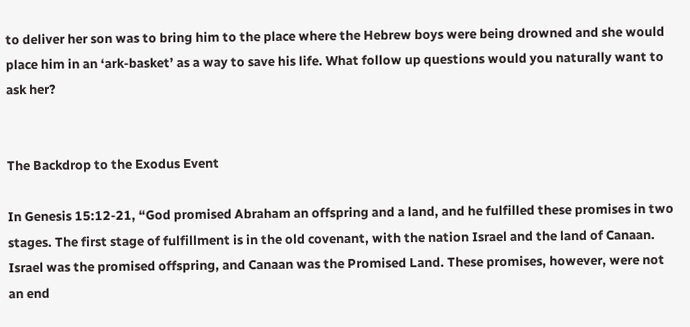to deliver her son was to bring him to the place where the Hebrew boys were being drowned and she would place him in an ‘ark-basket’ as a way to save his life. What follow up questions would you naturally want to ask her?


The Backdrop to the Exodus Event

In Genesis 15:12-21, “God promised Abraham an offspring and a land, and he fulfilled these promises in two stages. The first stage of fulfillment is in the old covenant, with the nation Israel and the land of Canaan. Israel was the promised offspring, and Canaan was the Promised Land. These promises, however, were not an end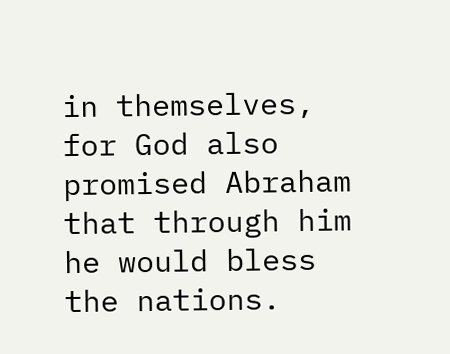in themselves, for God also promised Abraham that through him he would bless the nations.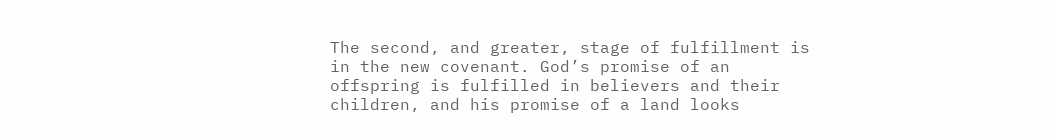The second, and greater, stage of fulfillment is in the new covenant. God’s promise of an offspring is fulfilled in believers and their children, and his promise of a land looks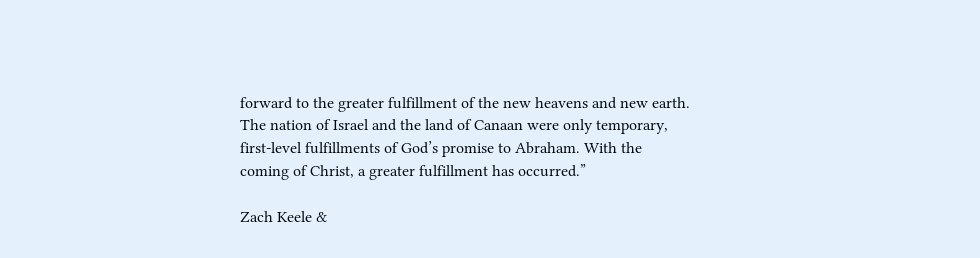forward to the greater fulfillment of the new heavens and new earth. The nation of Israel and the land of Canaan were only temporary, first-level fulfillments of God’s promise to Abraham. With the coming of Christ, a greater fulfillment has occurred.”

Zach Keele &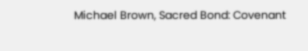Michael Brown, Sacred Bond: Covenant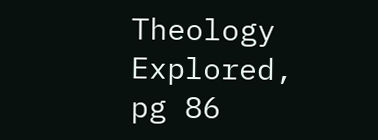Theology Explored, pg 86